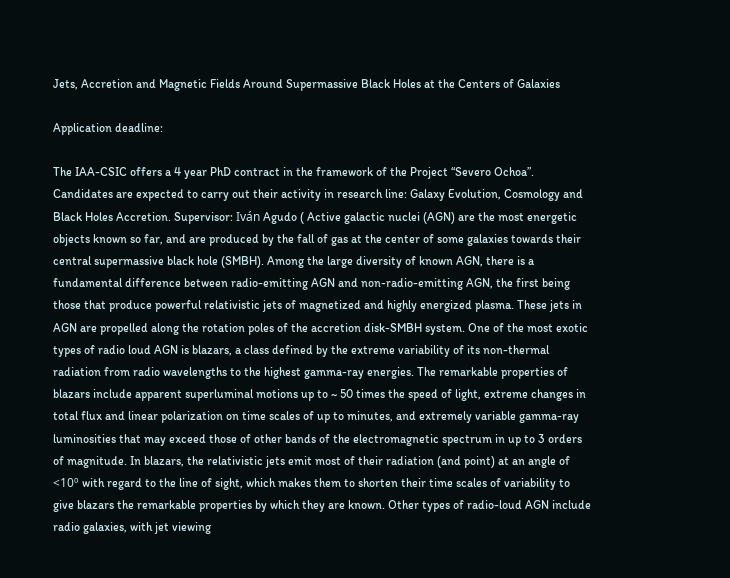Jets, Accretion and Magnetic Fields Around Supermassive Black Holes at the Centers of Galaxies

Application deadline:

The IAA-CSIC offers a 4 year PhD contract in the framework of the Project “Severo Ochoa”. Candidates are expected to carry out their activity in research line: Galaxy Evolution, Cosmology and Black Holes Accretion. Supervisor: Iván Agudo ( Active galactic nuclei (AGN) are the most energetic objects known so far, and are produced by the fall of gas at the center of some galaxies towards their central supermassive black hole (SMBH). Among the large diversity of known AGN, there is a fundamental difference between radio-emitting AGN and non-radio-emitting AGN, the first being those that produce powerful relativistic jets of magnetized and highly energized plasma. These jets in AGN are propelled along the rotation poles of the accretion disk-SMBH system. One of the most exotic types of radio loud AGN is blazars, a class defined by the extreme variability of its non-thermal radiation from radio wavelengths to the highest gamma-ray energies. The remarkable properties of blazars include apparent superluminal motions up to ~ 50 times the speed of light, extreme changes in total flux and linear polarization on time scales of up to minutes, and extremely variable gamma-ray luminosities that may exceed those of other bands of the electromagnetic spectrum in up to 3 orders of magnitude. In blazars, the relativistic jets emit most of their radiation (and point) at an angle of <10º with regard to the line of sight, which makes them to shorten their time scales of variability to give blazars the remarkable properties by which they are known. Other types of radio-loud AGN include radio galaxies, with jet viewing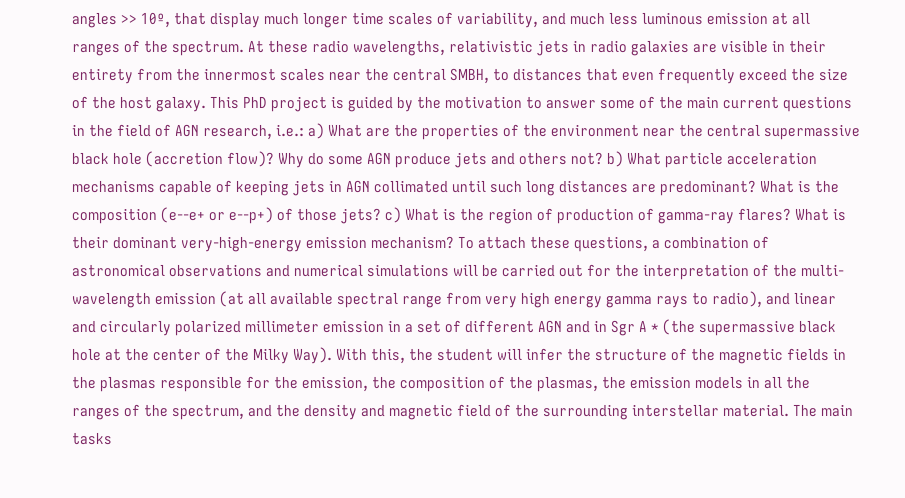angles >> 10º, that display much longer time scales of variability, and much less luminous emission at all ranges of the spectrum. At these radio wavelengths, relativistic jets in radio galaxies are visible in their entirety from the innermost scales near the central SMBH, to distances that even frequently exceed the size of the host galaxy. This PhD project is guided by the motivation to answer some of the main current questions in the field of AGN research, i.e.: a) What are the properties of the environment near the central supermassive black hole (accretion flow)? Why do some AGN produce jets and others not? b) What particle acceleration mechanisms capable of keeping jets in AGN collimated until such long distances are predominant? What is the composition (e--e+ or e--p+) of those jets? c) What is the region of production of gamma-ray flares? What is their dominant very-high-energy emission mechanism? To attach these questions, a combination of astronomical observations and numerical simulations will be carried out for the interpretation of the multi-wavelength emission (at all available spectral range from very high energy gamma rays to radio), and linear and circularly polarized millimeter emission in a set of different AGN and in Sgr A * (the supermassive black hole at the center of the Milky Way). With this, the student will infer the structure of the magnetic fields in the plasmas responsible for the emission, the composition of the plasmas, the emission models in all the ranges of the spectrum, and the density and magnetic field of the surrounding interstellar material. The main tasks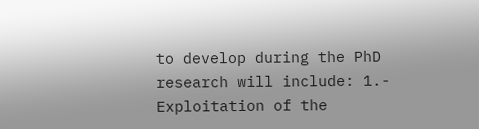to develop during the PhD research will include: 1.- Exploitation of the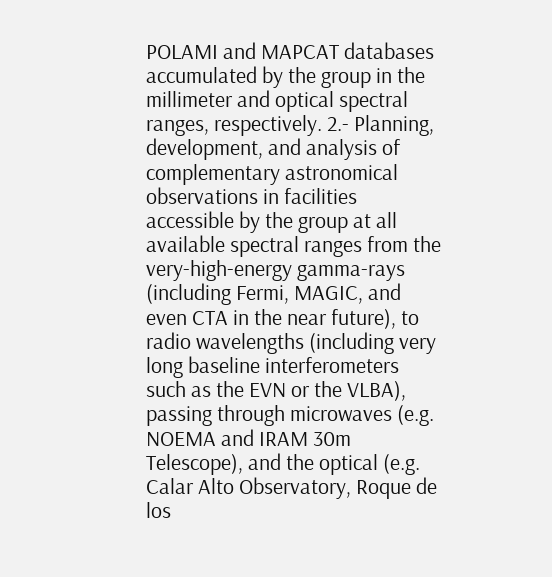POLAMI and MAPCAT databases accumulated by the group in the millimeter and optical spectral ranges, respectively. 2.- Planning, development, and analysis of complementary astronomical observations in facilities accessible by the group at all available spectral ranges from the very-high-energy gamma-rays (including Fermi, MAGIC, and even CTA in the near future), to radio wavelengths (including very long baseline interferometers such as the EVN or the VLBA), passing through microwaves (e.g. NOEMA and IRAM 30m Telescope), and the optical (e.g. Calar Alto Observatory, Roque de los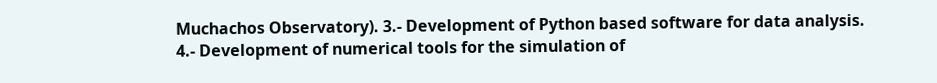Muchachos Observatory). 3.- Development of Python based software for data analysis. 4.- Development of numerical tools for the simulation of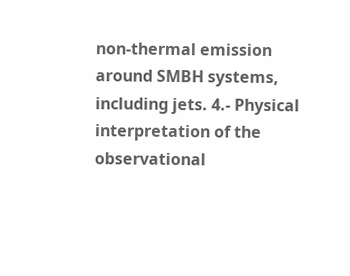non-thermal emission around SMBH systems, including jets. 4.- Physical interpretation of the observational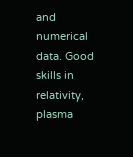and numerical data. Good skills in relativity, plasma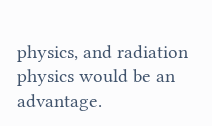physics, and radiation physics would be an advantage.